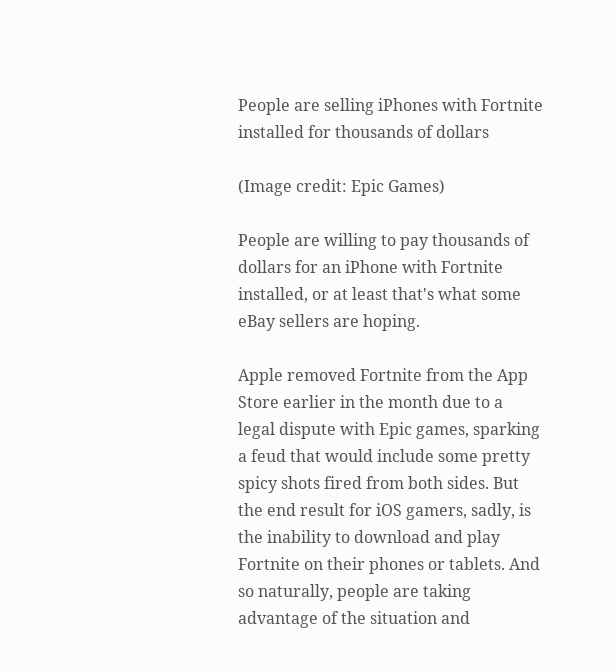People are selling iPhones with Fortnite installed for thousands of dollars

(Image credit: Epic Games)

People are willing to pay thousands of dollars for an iPhone with Fortnite installed, or at least that's what some eBay sellers are hoping.

Apple removed Fortnite from the App Store earlier in the month due to a legal dispute with Epic games, sparking a feud that would include some pretty spicy shots fired from both sides. But the end result for iOS gamers, sadly, is the inability to download and play Fortnite on their phones or tablets. And so naturally, people are taking advantage of the situation and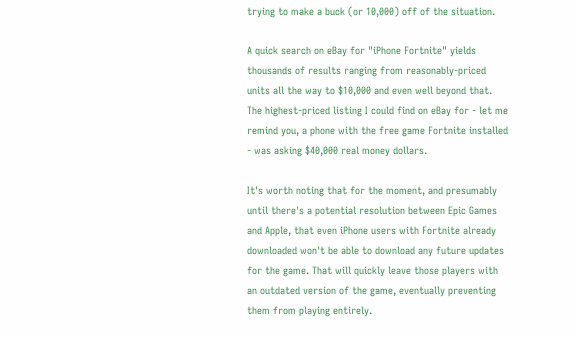trying to make a buck (or 10,000) off of the situation.

A quick search on eBay for "iPhone Fortnite" yields thousands of results ranging from reasonably-priced units all the way to $10,000 and even well beyond that. The highest-priced listing I could find on eBay for - let me remind you, a phone with the free game Fortnite installed - was asking $40,000 real money dollars.

It's worth noting that for the moment, and presumably until there's a potential resolution between Epic Games and Apple, that even iPhone users with Fortnite already downloaded won't be able to download any future updates for the game. That will quickly leave those players with an outdated version of the game, eventually preventing them from playing entirely.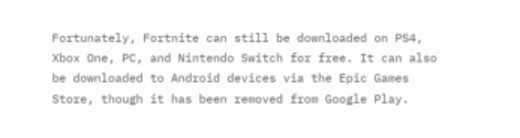Fortunately, Fortnite can still be downloaded on PS4, Xbox One, PC, and Nintendo Switch for free. It can also be downloaded to Android devices via the Epic Games Store, though it has been removed from Google Play.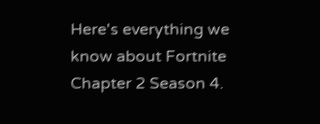Here's everything we know about Fortnite Chapter 2 Season 4.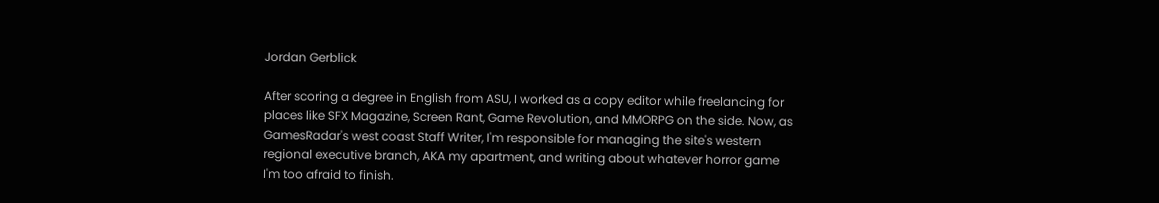Jordan Gerblick

After scoring a degree in English from ASU, I worked as a copy editor while freelancing for places like SFX Magazine, Screen Rant, Game Revolution, and MMORPG on the side. Now, as GamesRadar's west coast Staff Writer, I'm responsible for managing the site's western regional executive branch, AKA my apartment, and writing about whatever horror game I'm too afraid to finish.